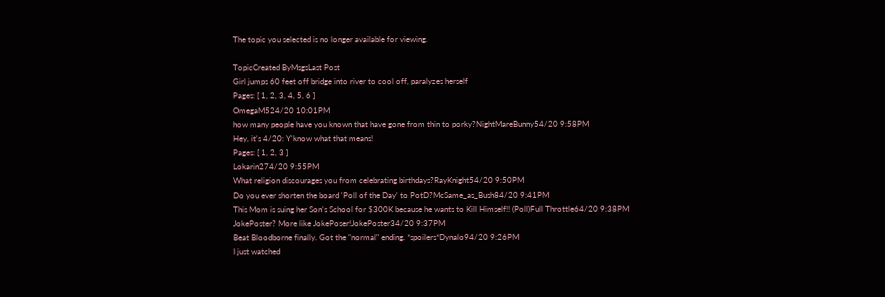The topic you selected is no longer available for viewing.

TopicCreated ByMsgsLast Post
Girl jumps 60 feet off bridge into river to cool off, paralyzes herself
Pages: [ 1, 2, 3, 4, 5, 6 ]
OmegaM524/20 10:01PM
how many people have you known that have gone from thin to porky?NightMareBunny54/20 9:58PM
Hey, it's 4/20: Y'know what that means!
Pages: [ 1, 2, 3 ]
Lokarin274/20 9:55PM
What religion discourages you from celebrating birthdays?RayKnight54/20 9:50PM
Do you ever shorten the board 'Poll of the Day' to PotD?McSame_as_Bush84/20 9:41PM
This Mom is suing her Son's School for $300K because he wants to Kill Himself!! (Poll)Full Throttle64/20 9:38PM
JokePoster? More like JokePoser!JokePoster34/20 9:37PM
Beat Bloodborne finally. Got the "normal" ending. *spoilers*Dynalo94/20 9:26PM
I just watched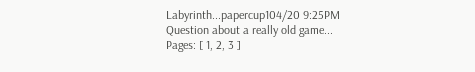Labyrinth...papercup104/20 9:25PM
Question about a really old game...
Pages: [ 1, 2, 3 ]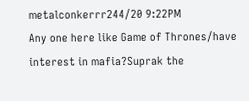metalconkerrr244/20 9:22PM
Any one here like Game of Thrones/have interest in mafia?Suprak the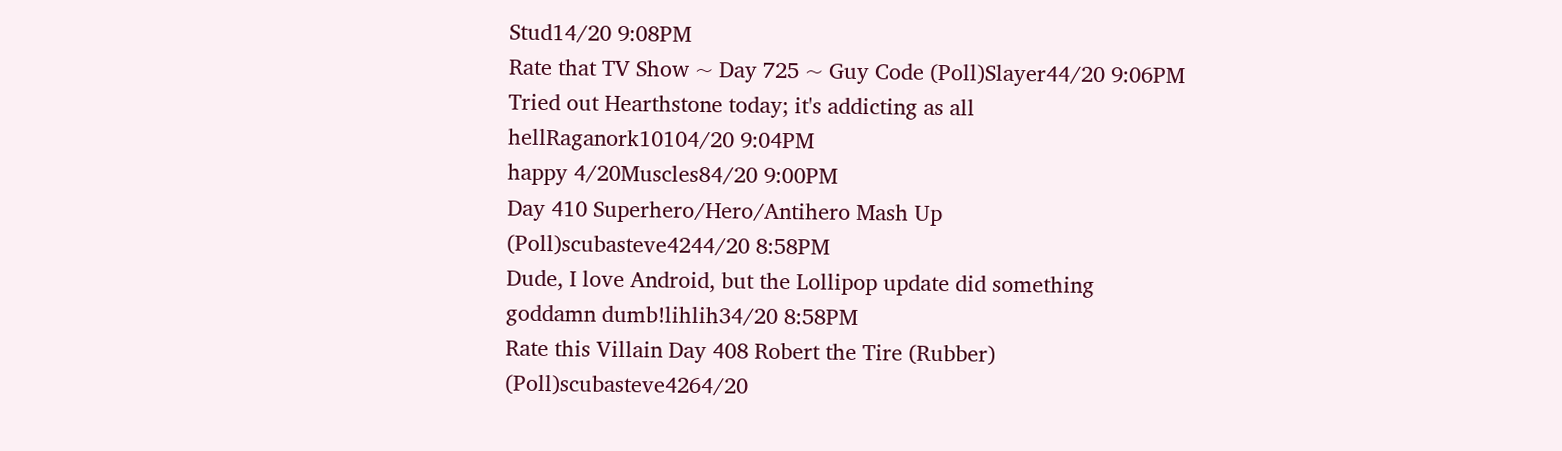Stud14/20 9:08PM
Rate that TV Show ~ Day 725 ~ Guy Code (Poll)Slayer44/20 9:06PM
Tried out Hearthstone today; it's addicting as all hellRaganork10104/20 9:04PM
happy 4/20Muscles84/20 9:00PM
Day 410 Superhero/Hero/Antihero Mash Up (Poll)scubasteve4244/20 8:58PM
Dude, I love Android, but the Lollipop update did something goddamn dumb!lihlih34/20 8:58PM
Rate this Villain Day 408 Robert the Tire (Rubber) (Poll)scubasteve4264/20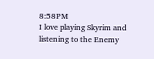8:58PM
I love playing Skyrim and listening to the Enemy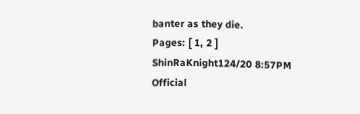banter as they die.
Pages: [ 1, 2 ]
ShinRaKnight124/20 8:57PM
Official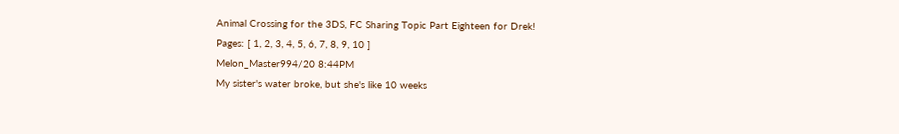Animal Crossing for the 3DS, FC Sharing Topic Part Eighteen for Drek!
Pages: [ 1, 2, 3, 4, 5, 6, 7, 8, 9, 10 ]
Melon_Master994/20 8:44PM
My sister's water broke, but she's like 10 weeks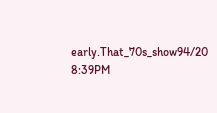early.That_70s_show94/20 8:39PM